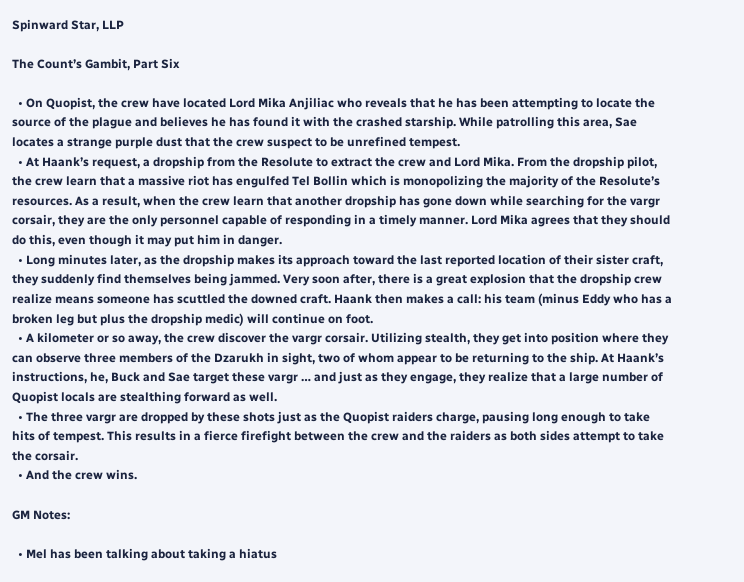Spinward Star, LLP

The Count’s Gambit, Part Six

  • On Quopist, the crew have located Lord Mika Anjiliac who reveals that he has been attempting to locate the source of the plague and believes he has found it with the crashed starship. While patrolling this area, Sae locates a strange purple dust that the crew suspect to be unrefined tempest.
  • At Haank’s request, a dropship from the Resolute to extract the crew and Lord Mika. From the dropship pilot, the crew learn that a massive riot has engulfed Tel Bollin which is monopolizing the majority of the Resolute’s resources. As a result, when the crew learn that another dropship has gone down while searching for the vargr corsair, they are the only personnel capable of responding in a timely manner. Lord Mika agrees that they should do this, even though it may put him in danger.
  • Long minutes later, as the dropship makes its approach toward the last reported location of their sister craft, they suddenly find themselves being jammed. Very soon after, there is a great explosion that the dropship crew realize means someone has scuttled the downed craft. Haank then makes a call: his team (minus Eddy who has a broken leg but plus the dropship medic) will continue on foot.
  • A kilometer or so away, the crew discover the vargr corsair. Utilizing stealth, they get into position where they can observe three members of the Dzarukh in sight, two of whom appear to be returning to the ship. At Haank’s instructions, he, Buck and Sae target these vargr … and just as they engage, they realize that a large number of Quopist locals are stealthing forward as well.
  • The three vargr are dropped by these shots just as the Quopist raiders charge, pausing long enough to take hits of tempest. This results in a fierce firefight between the crew and the raiders as both sides attempt to take the corsair.
  • And the crew wins.

GM Notes:

  • Mel has been talking about taking a hiatus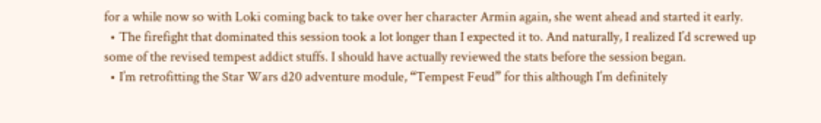for a while now so with Loki coming back to take over her character Armin again, she went ahead and started it early.
  • The firefight that dominated this session took a lot longer than I expected it to. And naturally, I realized I’d screwed up some of the revised tempest addict stuffs. I should have actually reviewed the stats before the session began.
  • I’m retrofitting the Star Wars d20 adventure module, “Tempest Feud” for this although I’m definitely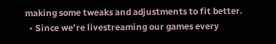making some tweaks and adjustments to fit better.
  • Since we’re livestreaming our games every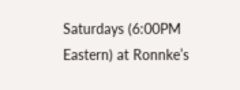Saturdays (6:00PM Eastern) at Ronnke’s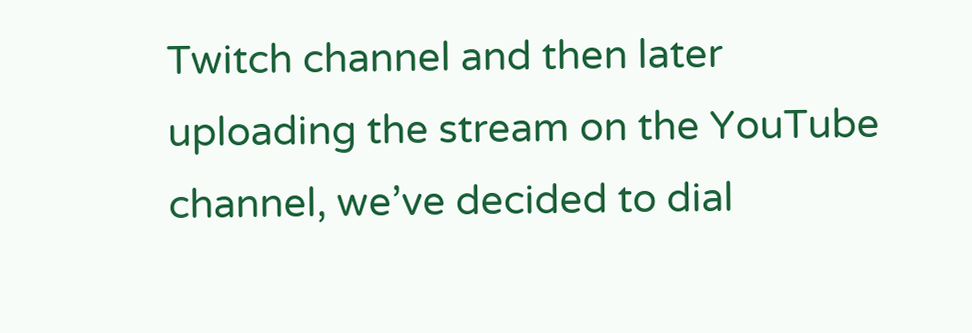Twitch channel and then later uploading the stream on the YouTube channel, we’ve decided to dial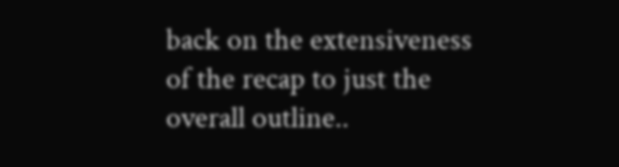back on the extensiveness of the recap to just the overall outline..